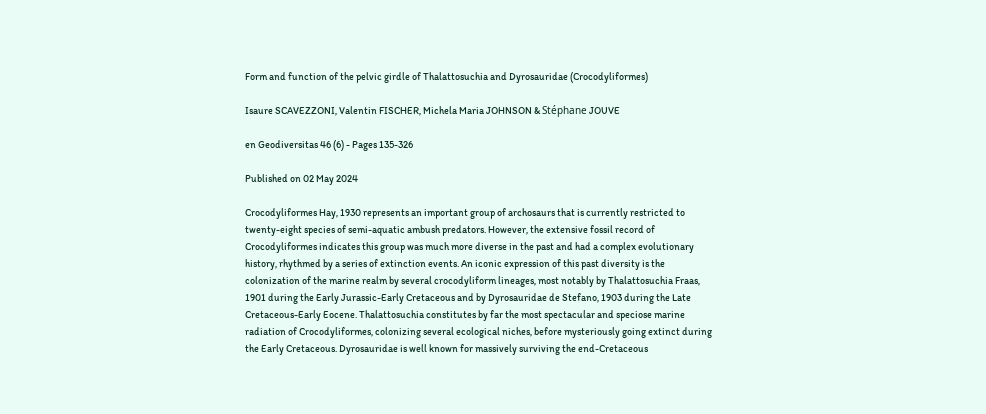Form and function of the pelvic girdle of Thalattosuchia and Dyrosauridae (Crocodyliformes)

Isaure SCAVEZZONI, Valentin FISCHER, Michela Maria JOHNSON & Stéphane JOUVE

en Geodiversitas 46 (6) - Pages 135-326

Published on 02 May 2024

Crocodyliformes Hay, 1930 represents an important group of archosaurs that is currently restricted to twenty-eight species of semi-aquatic ambush predators. However, the extensive fossil record of Crocodyliformes indicates this group was much more diverse in the past and had a complex evolutionary history, rhythmed by a series of extinction events. An iconic expression of this past diversity is the colonization of the marine realm by several crocodyliform lineages, most notably by Thalattosuchia Fraas, 1901 during the Early Jurassic-Early Cretaceous and by Dyrosauridae de Stefano, 1903 during the Late Cretaceous-Early Eocene. Thalattosuchia constitutes by far the most spectacular and speciose marine radiation of Crocodyliformes, colonizing several ecological niches, before mysteriously going extinct during the Early Cretaceous. Dyrosauridae is well known for massively surviving the end-Cretaceous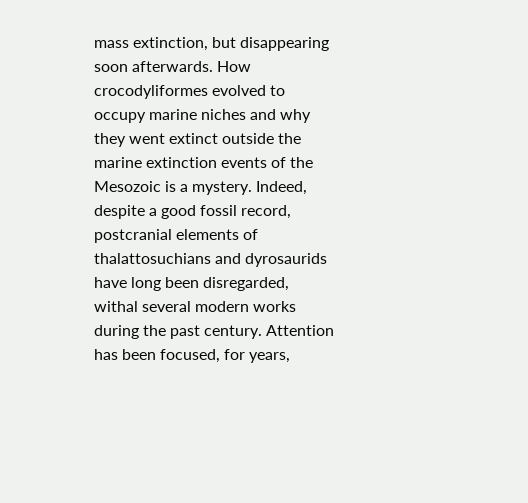mass extinction, but disappearing soon afterwards. How crocodyliformes evolved to occupy marine niches and why they went extinct outside the marine extinction events of the Mesozoic is a mystery. Indeed, despite a good fossil record, postcranial elements of thalattosuchians and dyrosaurids have long been disregarded, withal several modern works during the past century. Attention has been focused, for years,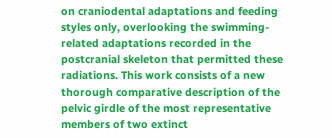on craniodental adaptations and feeding styles only, overlooking the swimming-related adaptations recorded in the postcranial skeleton that permitted these radiations. This work consists of a new thorough comparative description of the pelvic girdle of the most representative members of two extinct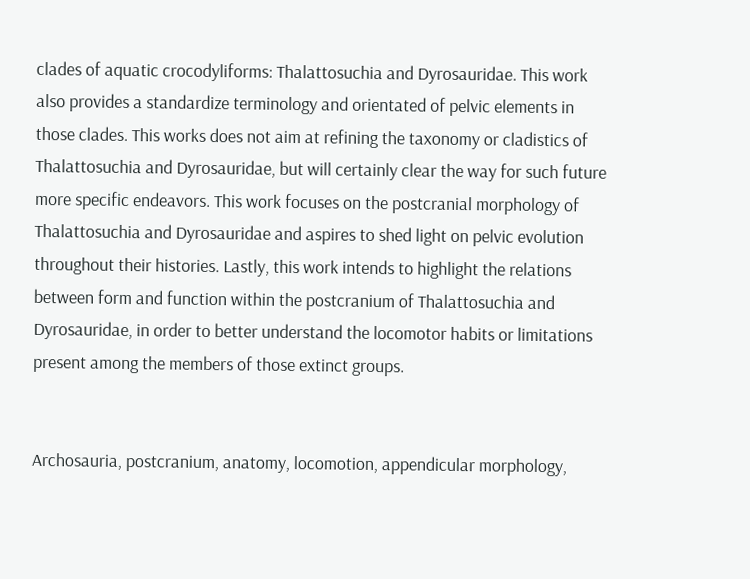clades of aquatic crocodyliforms: Thalattosuchia and Dyrosauridae. This work also provides a standardize terminology and orientated of pelvic elements in those clades. This works does not aim at refining the taxonomy or cladistics of Thalattosuchia and Dyrosauridae, but will certainly clear the way for such future more specific endeavors. This work focuses on the postcranial morphology of Thalattosuchia and Dyrosauridae and aspires to shed light on pelvic evolution throughout their histories. Lastly, this work intends to highlight the relations between form and function within the postcranium of Thalattosuchia and Dyrosauridae, in order to better understand the locomotor habits or limitations present among the members of those extinct groups.


Archosauria, postcranium, anatomy, locomotion, appendicular morphology,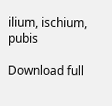ilium, ischium, pubis

Download full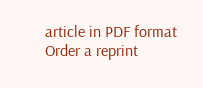article in PDF format Order a reprint